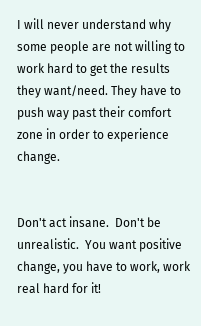I will never understand why some people are not willing to work hard to get the results they want/need. They have to push way past their comfort zone in order to experience change.


Don't act insane.  Don't be unrealistic.  You want positive change, you have to work, work real hard for it!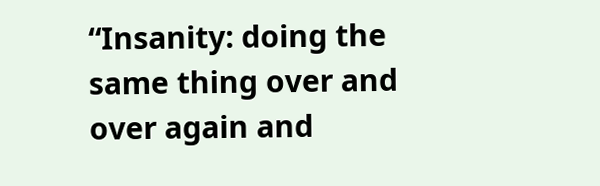“Insanity: doing the same thing over and over again and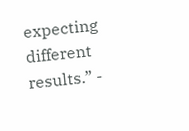expecting different results.” -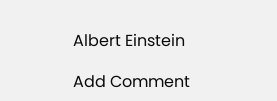Albert Einstein

Add Comment